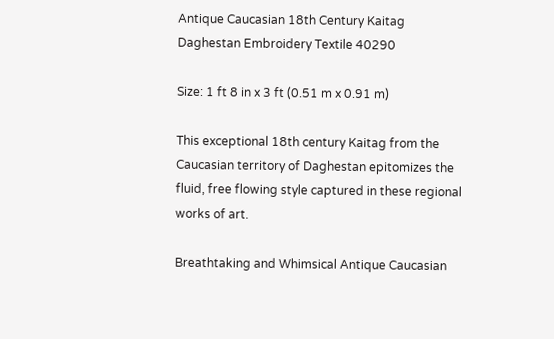Antique Caucasian 18th Century Kaitag Daghestan Embroidery Textile 40290

Size: 1 ft 8 in x 3 ft (0.51 m x 0.91 m)

This exceptional 18th century Kaitag from the Caucasian territory of Daghestan epitomizes the fluid, free flowing style captured in these regional works of art.

Breathtaking and Whimsical Antique Caucasian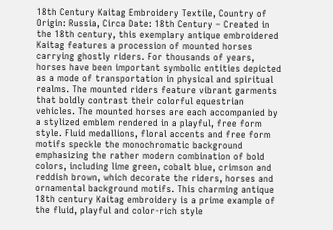18th Century Kaitag Embroidery Textile, Country of Origin: Russia, Circa Date: 18th Century – Created in the 18th century, this exemplary antique embroidered Kaitag features a procession of mounted horses carrying ghostly riders. For thousands of years, horses have been important symbolic entities depicted as a mode of transportation in physical and spiritual realms. The mounted riders feature vibrant garments that boldly contrast their colorful equestrian vehicles. The mounted horses are each accompanied by a stylized emblem rendered in a playful, free form style. Fluid medallions, floral accents and free form motifs speckle the monochromatic background emphasizing the rather modern combination of bold colors, including lime green, cobalt blue, crimson and reddish brown, which decorate the riders, horses and ornamental background motifs. This charming antique 18th century Kaitag embroidery is a prime example of the fluid, playful and color-rich style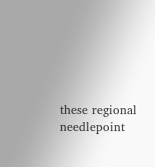these regional needlepoint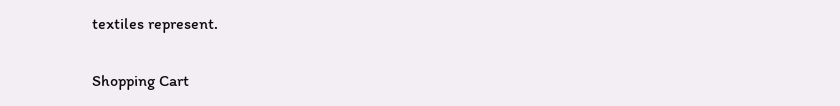textiles represent.

Shopping Cart